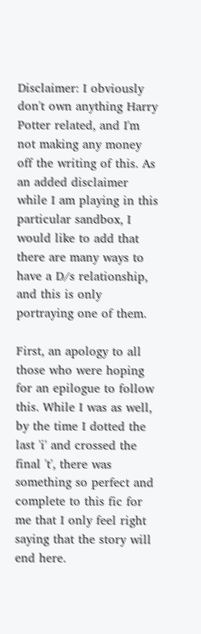Disclaimer: I obviously don't own anything Harry Potter related, and I'm not making any money off the writing of this. As an added disclaimer while I am playing in this particular sandbox, I would like to add that there are many ways to have a D/s relationship, and this is only portraying one of them.

First, an apology to all those who were hoping for an epilogue to follow this. While I was as well, by the time I dotted the last 'i' and crossed the final 't', there was something so perfect and complete to this fic for me that I only feel right saying that the story will end here.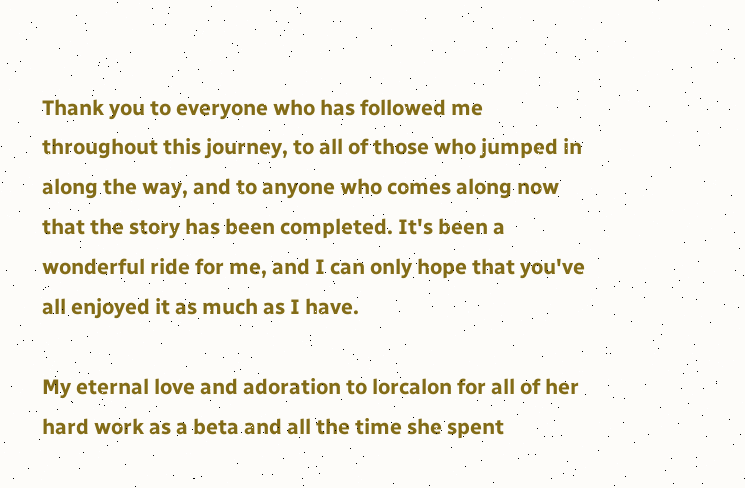Thank you to everyone who has followed me throughout this journey, to all of those who jumped in along the way, and to anyone who comes along now that the story has been completed. It's been a wonderful ride for me, and I can only hope that you've all enjoyed it as much as I have.

My eternal love and adoration to lorcalon for all of her hard work as a beta and all the time she spent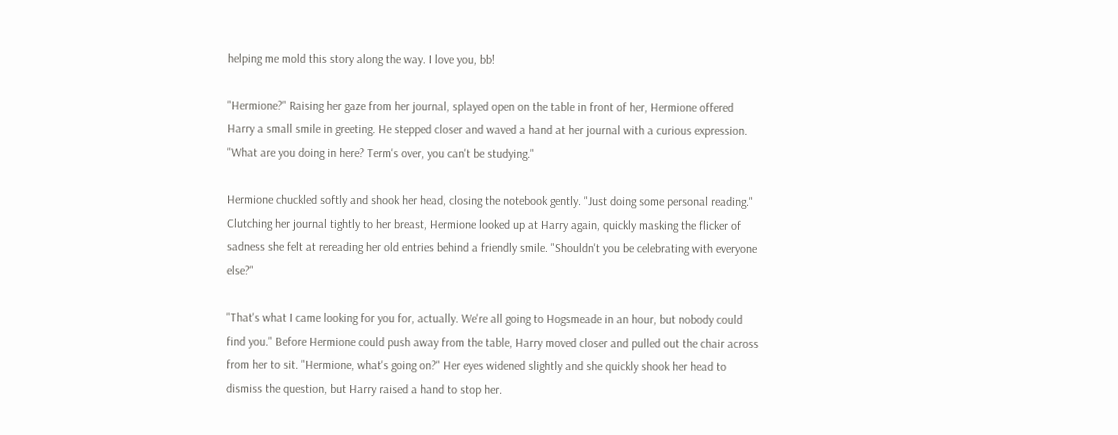helping me mold this story along the way. I love you, bb!

"Hermione?" Raising her gaze from her journal, splayed open on the table in front of her, Hermione offered Harry a small smile in greeting. He stepped closer and waved a hand at her journal with a curious expression. "What are you doing in here? Term's over, you can't be studying."

Hermione chuckled softly and shook her head, closing the notebook gently. "Just doing some personal reading." Clutching her journal tightly to her breast, Hermione looked up at Harry again, quickly masking the flicker of sadness she felt at rereading her old entries behind a friendly smile. "Shouldn't you be celebrating with everyone else?"

"That's what I came looking for you for, actually. We're all going to Hogsmeade in an hour, but nobody could find you." Before Hermione could push away from the table, Harry moved closer and pulled out the chair across from her to sit. "Hermione, what's going on?" Her eyes widened slightly and she quickly shook her head to dismiss the question, but Harry raised a hand to stop her.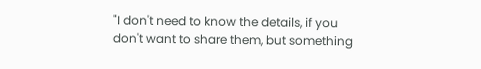"I don't need to know the details, if you don't want to share them, but something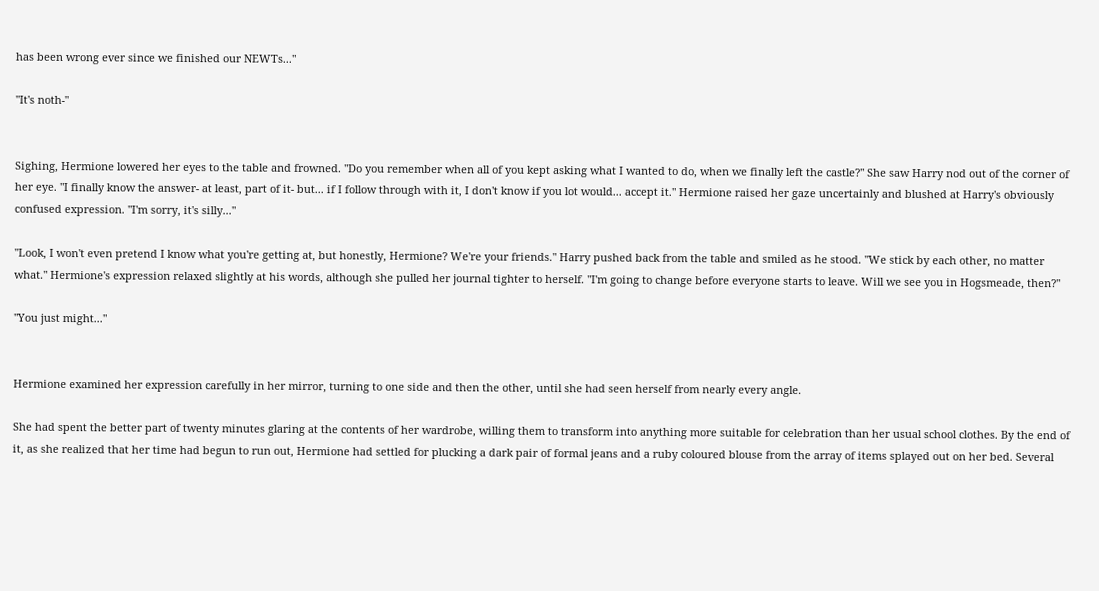has been wrong ever since we finished our NEWTs..."

"It's noth-"


Sighing, Hermione lowered her eyes to the table and frowned. "Do you remember when all of you kept asking what I wanted to do, when we finally left the castle?" She saw Harry nod out of the corner of her eye. "I finally know the answer- at least, part of it- but... if I follow through with it, I don't know if you lot would... accept it." Hermione raised her gaze uncertainly and blushed at Harry's obviously confused expression. "I'm sorry, it's silly..."

"Look, I won't even pretend I know what you're getting at, but honestly, Hermione? We're your friends." Harry pushed back from the table and smiled as he stood. "We stick by each other, no matter what." Hermione's expression relaxed slightly at his words, although she pulled her journal tighter to herself. "I'm going to change before everyone starts to leave. Will we see you in Hogsmeade, then?"

"You just might..."


Hermione examined her expression carefully in her mirror, turning to one side and then the other, until she had seen herself from nearly every angle.

She had spent the better part of twenty minutes glaring at the contents of her wardrobe, willing them to transform into anything more suitable for celebration than her usual school clothes. By the end of it, as she realized that her time had begun to run out, Hermione had settled for plucking a dark pair of formal jeans and a ruby coloured blouse from the array of items splayed out on her bed. Several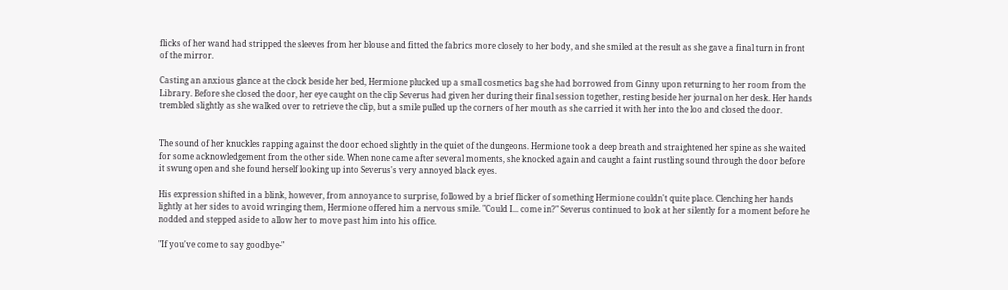flicks of her wand had stripped the sleeves from her blouse and fitted the fabrics more closely to her body, and she smiled at the result as she gave a final turn in front of the mirror.

Casting an anxious glance at the clock beside her bed, Hermione plucked up a small cosmetics bag she had borrowed from Ginny upon returning to her room from the Library. Before she closed the door, her eye caught on the clip Severus had given her during their final session together, resting beside her journal on her desk. Her hands trembled slightly as she walked over to retrieve the clip, but a smile pulled up the corners of her mouth as she carried it with her into the loo and closed the door.


The sound of her knuckles rapping against the door echoed slightly in the quiet of the dungeons. Hermione took a deep breath and straightened her spine as she waited for some acknowledgement from the other side. When none came after several moments, she knocked again and caught a faint rustling sound through the door before it swung open and she found herself looking up into Severus's very annoyed black eyes.

His expression shifted in a blink, however, from annoyance to surprise, followed by a brief flicker of something Hermione couldn't quite place. Clenching her hands lightly at her sides to avoid wringing them, Hermione offered him a nervous smile. "Could I... come in?" Severus continued to look at her silently for a moment before he nodded and stepped aside to allow her to move past him into his office.

"If you've come to say goodbye-"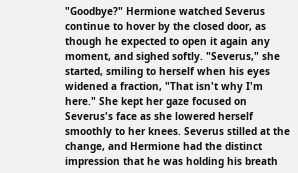"Goodbye?" Hermione watched Severus continue to hover by the closed door, as though he expected to open it again any moment, and sighed softly. "Severus," she started, smiling to herself when his eyes widened a fraction, "That isn't why I'm here." She kept her gaze focused on Severus's face as she lowered herself smoothly to her knees. Severus stilled at the change, and Hermione had the distinct impression that he was holding his breath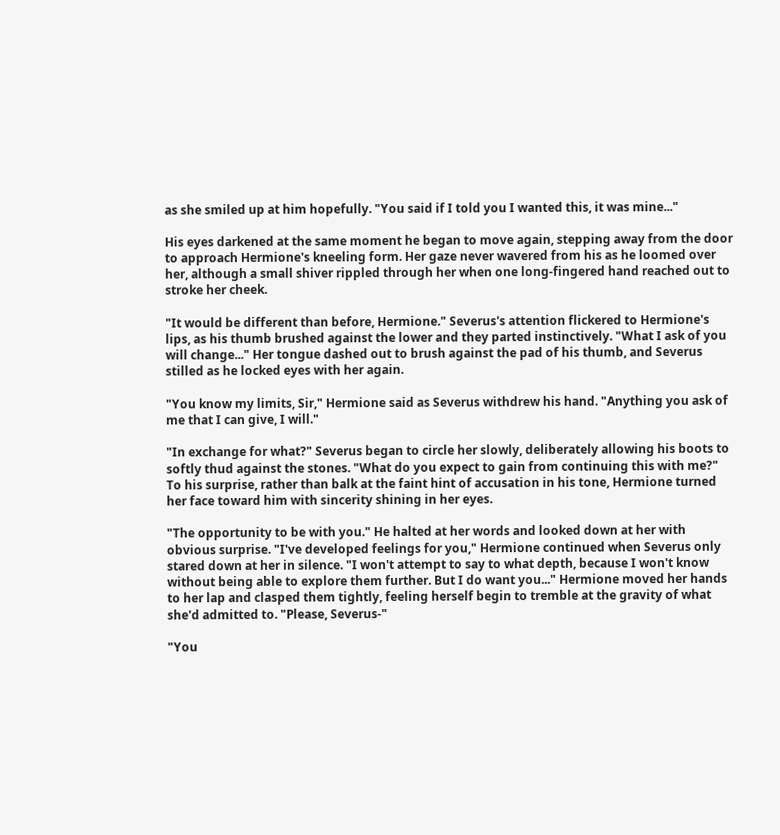as she smiled up at him hopefully. "You said if I told you I wanted this, it was mine..."

His eyes darkened at the same moment he began to move again, stepping away from the door to approach Hermione's kneeling form. Her gaze never wavered from his as he loomed over her, although a small shiver rippled through her when one long-fingered hand reached out to stroke her cheek.

"It would be different than before, Hermione." Severus's attention flickered to Hermione's lips, as his thumb brushed against the lower and they parted instinctively. "What I ask of you will change..." Her tongue dashed out to brush against the pad of his thumb, and Severus stilled as he locked eyes with her again.

"You know my limits, Sir," Hermione said as Severus withdrew his hand. "Anything you ask of me that I can give, I will."

"In exchange for what?" Severus began to circle her slowly, deliberately allowing his boots to softly thud against the stones. "What do you expect to gain from continuing this with me?" To his surprise, rather than balk at the faint hint of accusation in his tone, Hermione turned her face toward him with sincerity shining in her eyes.

"The opportunity to be with you." He halted at her words and looked down at her with obvious surprise. "I've developed feelings for you," Hermione continued when Severus only stared down at her in silence. "I won't attempt to say to what depth, because I won't know without being able to explore them further. But I do want you..." Hermione moved her hands to her lap and clasped them tightly, feeling herself begin to tremble at the gravity of what she'd admitted to. "Please, Severus-"

"You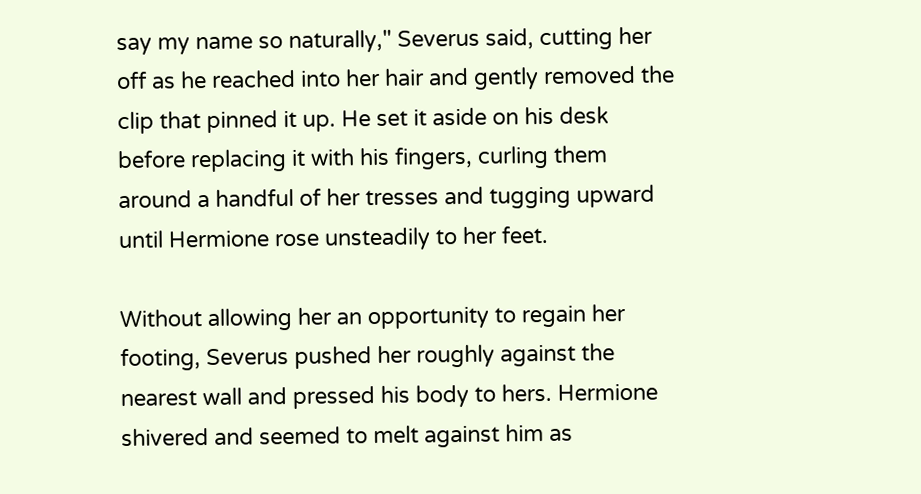say my name so naturally," Severus said, cutting her off as he reached into her hair and gently removed the clip that pinned it up. He set it aside on his desk before replacing it with his fingers, curling them around a handful of her tresses and tugging upward until Hermione rose unsteadily to her feet.

Without allowing her an opportunity to regain her footing, Severus pushed her roughly against the nearest wall and pressed his body to hers. Hermione shivered and seemed to melt against him as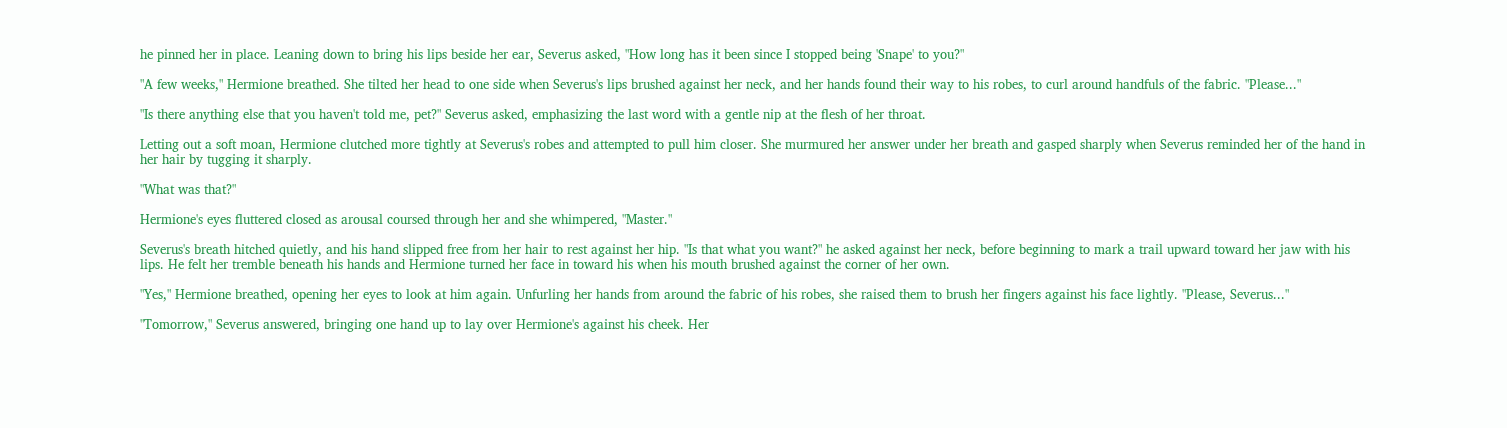he pinned her in place. Leaning down to bring his lips beside her ear, Severus asked, "How long has it been since I stopped being 'Snape' to you?"

"A few weeks," Hermione breathed. She tilted her head to one side when Severus's lips brushed against her neck, and her hands found their way to his robes, to curl around handfuls of the fabric. "Please..."

"Is there anything else that you haven't told me, pet?" Severus asked, emphasizing the last word with a gentle nip at the flesh of her throat.

Letting out a soft moan, Hermione clutched more tightly at Severus's robes and attempted to pull him closer. She murmured her answer under her breath and gasped sharply when Severus reminded her of the hand in her hair by tugging it sharply.

"What was that?"

Hermione's eyes fluttered closed as arousal coursed through her and she whimpered, "Master."

Severus's breath hitched quietly, and his hand slipped free from her hair to rest against her hip. "Is that what you want?" he asked against her neck, before beginning to mark a trail upward toward her jaw with his lips. He felt her tremble beneath his hands and Hermione turned her face in toward his when his mouth brushed against the corner of her own.

"Yes," Hermione breathed, opening her eyes to look at him again. Unfurling her hands from around the fabric of his robes, she raised them to brush her fingers against his face lightly. "Please, Severus..."

"Tomorrow," Severus answered, bringing one hand up to lay over Hermione's against his cheek. Her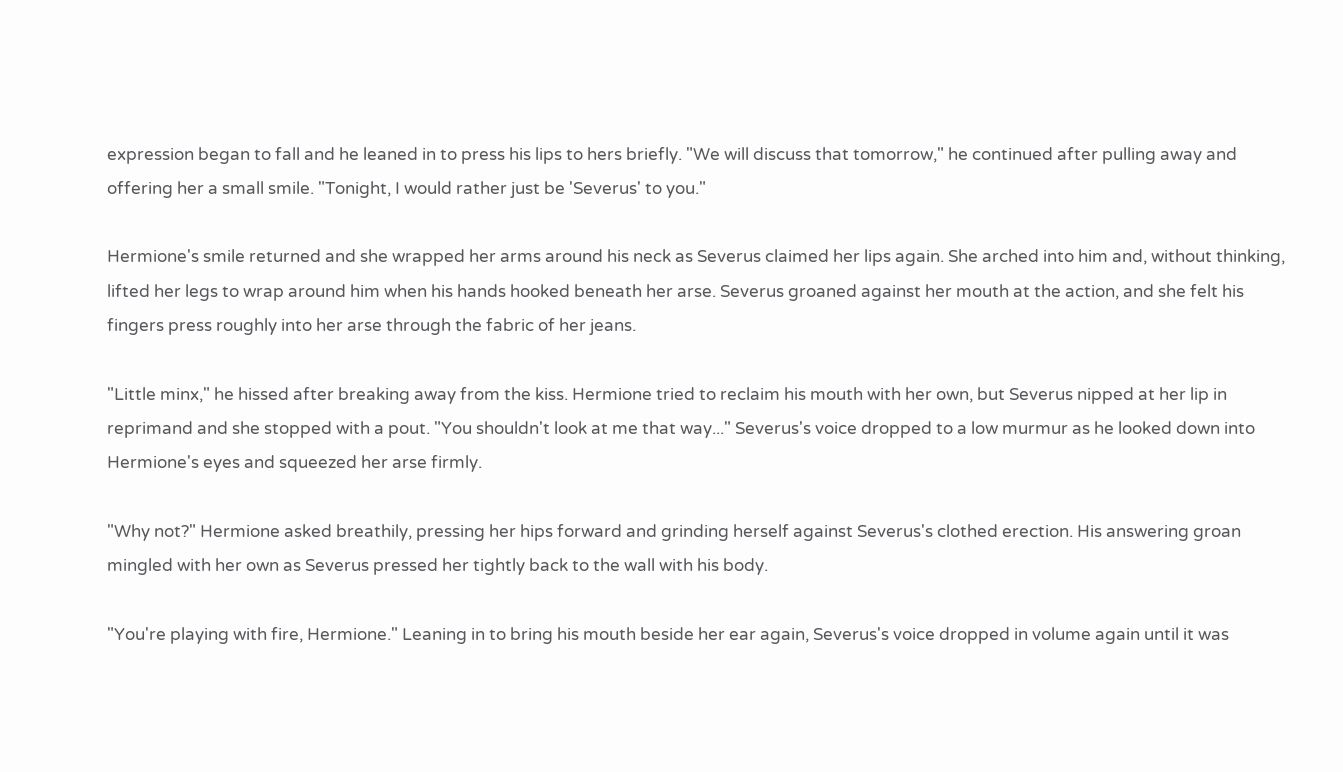expression began to fall and he leaned in to press his lips to hers briefly. "We will discuss that tomorrow," he continued after pulling away and offering her a small smile. "Tonight, I would rather just be 'Severus' to you."

Hermione's smile returned and she wrapped her arms around his neck as Severus claimed her lips again. She arched into him and, without thinking, lifted her legs to wrap around him when his hands hooked beneath her arse. Severus groaned against her mouth at the action, and she felt his fingers press roughly into her arse through the fabric of her jeans.

"Little minx," he hissed after breaking away from the kiss. Hermione tried to reclaim his mouth with her own, but Severus nipped at her lip in reprimand and she stopped with a pout. "You shouldn't look at me that way..." Severus's voice dropped to a low murmur as he looked down into Hermione's eyes and squeezed her arse firmly.

"Why not?" Hermione asked breathily, pressing her hips forward and grinding herself against Severus's clothed erection. His answering groan mingled with her own as Severus pressed her tightly back to the wall with his body.

"You're playing with fire, Hermione." Leaning in to bring his mouth beside her ear again, Severus's voice dropped in volume again until it was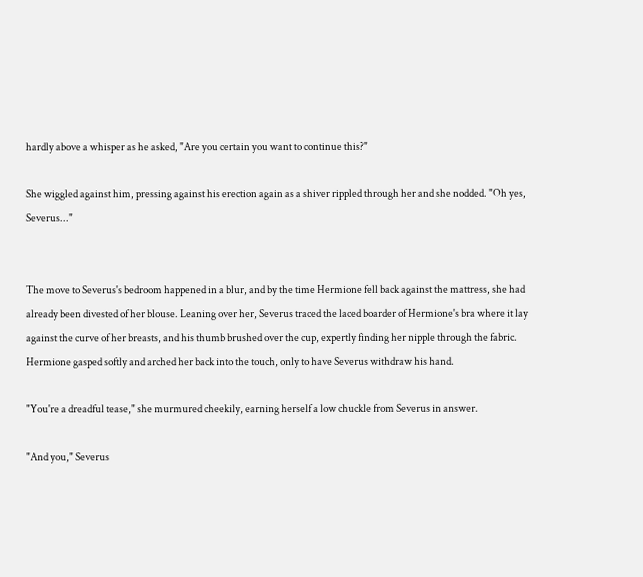hardly above a whisper as he asked, "Are you certain you want to continue this?"

She wiggled against him, pressing against his erection again as a shiver rippled through her and she nodded. "Oh yes, Severus..."


The move to Severus's bedroom happened in a blur, and by the time Hermione fell back against the mattress, she had already been divested of her blouse. Leaning over her, Severus traced the laced boarder of Hermione's bra where it lay against the curve of her breasts, and his thumb brushed over the cup, expertly finding her nipple through the fabric. Hermione gasped softly and arched her back into the touch, only to have Severus withdraw his hand.

"You're a dreadful tease," she murmured cheekily, earning herself a low chuckle from Severus in answer.

"And you," Severus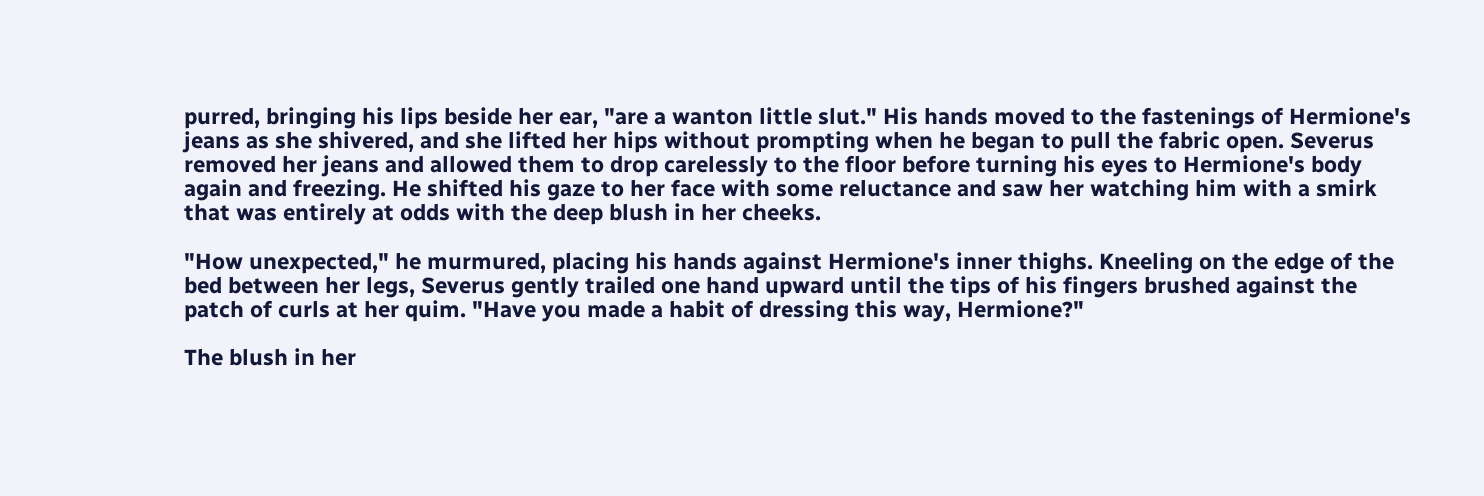purred, bringing his lips beside her ear, "are a wanton little slut." His hands moved to the fastenings of Hermione's jeans as she shivered, and she lifted her hips without prompting when he began to pull the fabric open. Severus removed her jeans and allowed them to drop carelessly to the floor before turning his eyes to Hermione's body again and freezing. He shifted his gaze to her face with some reluctance and saw her watching him with a smirk that was entirely at odds with the deep blush in her cheeks.

"How unexpected," he murmured, placing his hands against Hermione's inner thighs. Kneeling on the edge of the bed between her legs, Severus gently trailed one hand upward until the tips of his fingers brushed against the patch of curls at her quim. "Have you made a habit of dressing this way, Hermione?"

The blush in her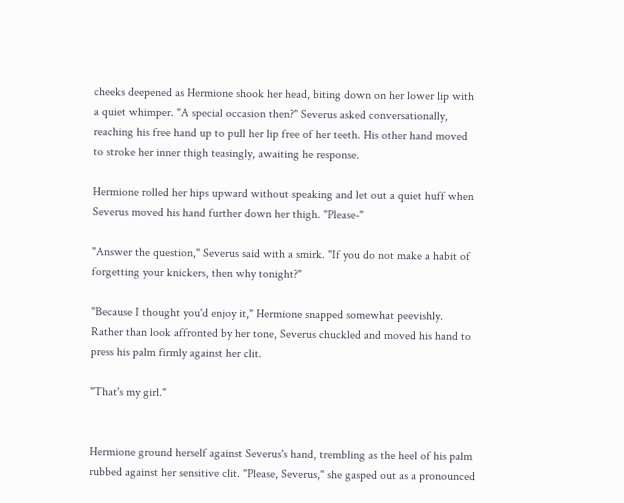cheeks deepened as Hermione shook her head, biting down on her lower lip with a quiet whimper. "A special occasion then?" Severus asked conversationally, reaching his free hand up to pull her lip free of her teeth. His other hand moved to stroke her inner thigh teasingly, awaiting he response.

Hermione rolled her hips upward without speaking and let out a quiet huff when Severus moved his hand further down her thigh. "Please-"

"Answer the question," Severus said with a smirk. "If you do not make a habit of forgetting your knickers, then why tonight?"

"Because I thought you'd enjoy it," Hermione snapped somewhat peevishly. Rather than look affronted by her tone, Severus chuckled and moved his hand to press his palm firmly against her clit.

"That's my girl."


Hermione ground herself against Severus's hand, trembling as the heel of his palm rubbed against her sensitive clit. "Please, Severus," she gasped out as a pronounced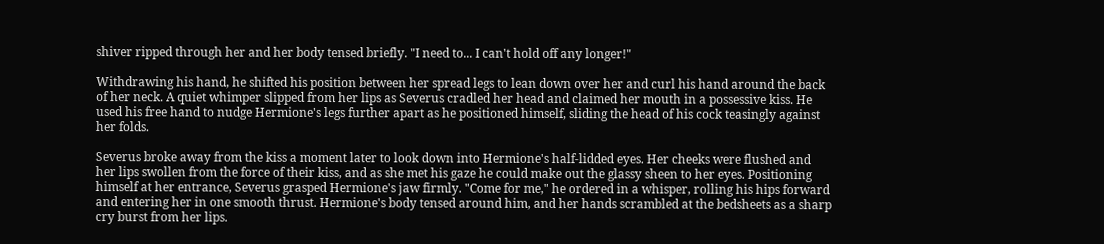shiver ripped through her and her body tensed briefly. "I need to... I can't hold off any longer!"

Withdrawing his hand, he shifted his position between her spread legs to lean down over her and curl his hand around the back of her neck. A quiet whimper slipped from her lips as Severus cradled her head and claimed her mouth in a possessive kiss. He used his free hand to nudge Hermione's legs further apart as he positioned himself, sliding the head of his cock teasingly against her folds.

Severus broke away from the kiss a moment later to look down into Hermione's half-lidded eyes. Her cheeks were flushed and her lips swollen from the force of their kiss, and as she met his gaze he could make out the glassy sheen to her eyes. Positioning himself at her entrance, Severus grasped Hermione's jaw firmly. "Come for me," he ordered in a whisper, rolling his hips forward and entering her in one smooth thrust. Hermione's body tensed around him, and her hands scrambled at the bedsheets as a sharp cry burst from her lips.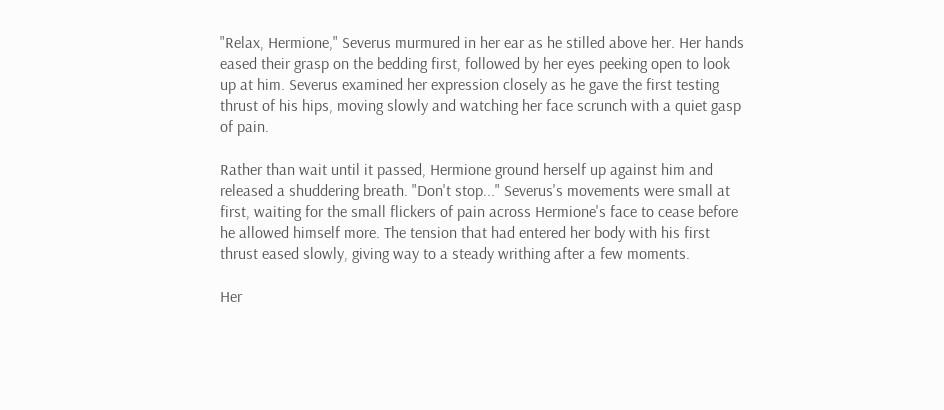"Relax, Hermione," Severus murmured in her ear as he stilled above her. Her hands eased their grasp on the bedding first, followed by her eyes peeking open to look up at him. Severus examined her expression closely as he gave the first testing thrust of his hips, moving slowly and watching her face scrunch with a quiet gasp of pain.

Rather than wait until it passed, Hermione ground herself up against him and released a shuddering breath. "Don't stop..." Severus's movements were small at first, waiting for the small flickers of pain across Hermione's face to cease before he allowed himself more. The tension that had entered her body with his first thrust eased slowly, giving way to a steady writhing after a few moments.

Her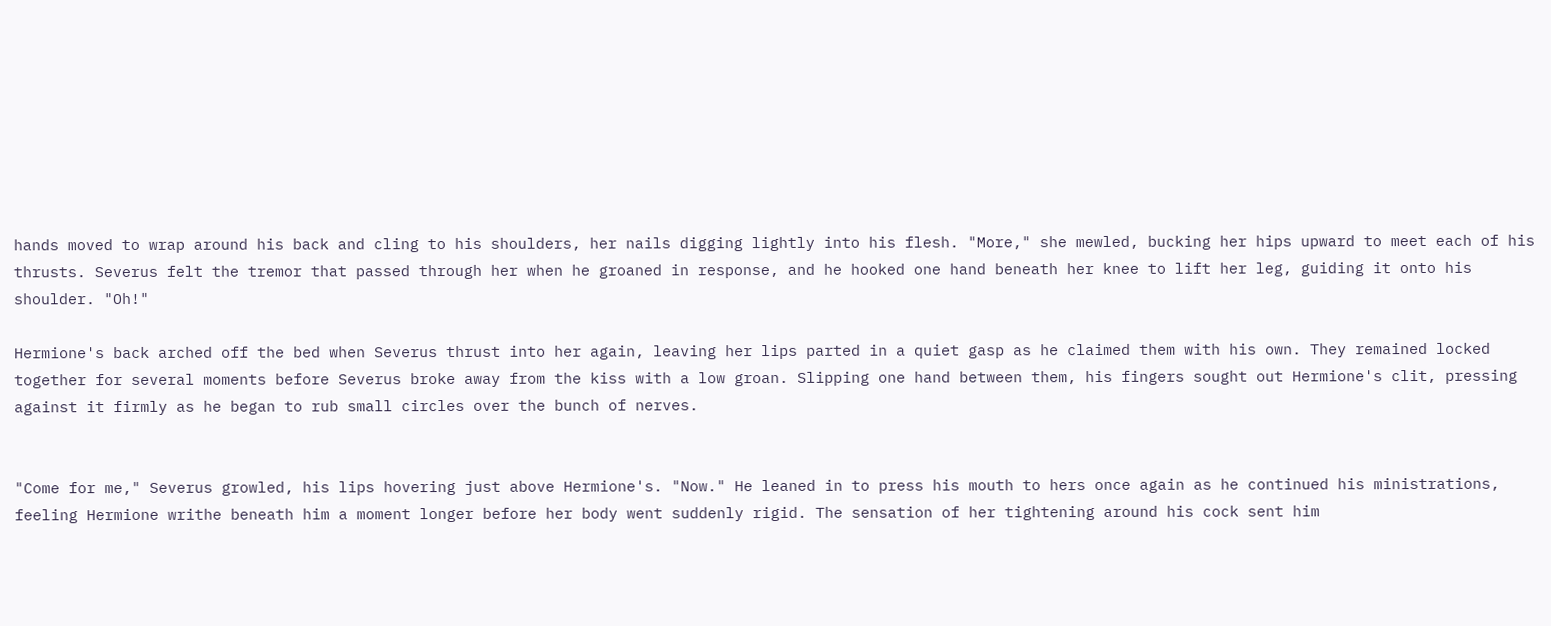hands moved to wrap around his back and cling to his shoulders, her nails digging lightly into his flesh. "More," she mewled, bucking her hips upward to meet each of his thrusts. Severus felt the tremor that passed through her when he groaned in response, and he hooked one hand beneath her knee to lift her leg, guiding it onto his shoulder. "Oh!"

Hermione's back arched off the bed when Severus thrust into her again, leaving her lips parted in a quiet gasp as he claimed them with his own. They remained locked together for several moments before Severus broke away from the kiss with a low groan. Slipping one hand between them, his fingers sought out Hermione's clit, pressing against it firmly as he began to rub small circles over the bunch of nerves.


"Come for me," Severus growled, his lips hovering just above Hermione's. "Now." He leaned in to press his mouth to hers once again as he continued his ministrations, feeling Hermione writhe beneath him a moment longer before her body went suddenly rigid. The sensation of her tightening around his cock sent him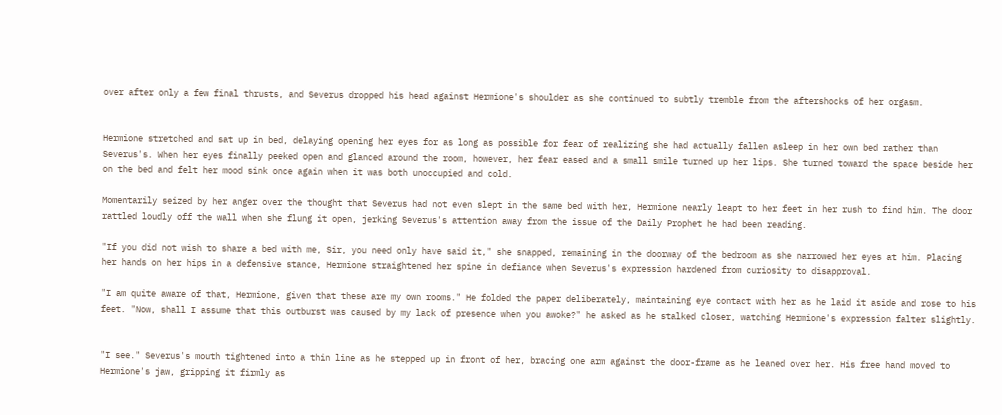over after only a few final thrusts, and Severus dropped his head against Hermione's shoulder as she continued to subtly tremble from the aftershocks of her orgasm.


Hermione stretched and sat up in bed, delaying opening her eyes for as long as possible for fear of realizing she had actually fallen asleep in her own bed rather than Severus's. When her eyes finally peeked open and glanced around the room, however, her fear eased and a small smile turned up her lips. She turned toward the space beside her on the bed and felt her mood sink once again when it was both unoccupied and cold.

Momentarily seized by her anger over the thought that Severus had not even slept in the same bed with her, Hermione nearly leapt to her feet in her rush to find him. The door rattled loudly off the wall when she flung it open, jerking Severus's attention away from the issue of the Daily Prophet he had been reading.

"If you did not wish to share a bed with me, Sir, you need only have said it," she snapped, remaining in the doorway of the bedroom as she narrowed her eyes at him. Placing her hands on her hips in a defensive stance, Hermione straightened her spine in defiance when Severus's expression hardened from curiosity to disapproval.

"I am quite aware of that, Hermione, given that these are my own rooms." He folded the paper deliberately, maintaining eye contact with her as he laid it aside and rose to his feet. "Now, shall I assume that this outburst was caused by my lack of presence when you awoke?" he asked as he stalked closer, watching Hermione's expression falter slightly.


"I see." Severus's mouth tightened into a thin line as he stepped up in front of her, bracing one arm against the door-frame as he leaned over her. His free hand moved to Hermione's jaw, gripping it firmly as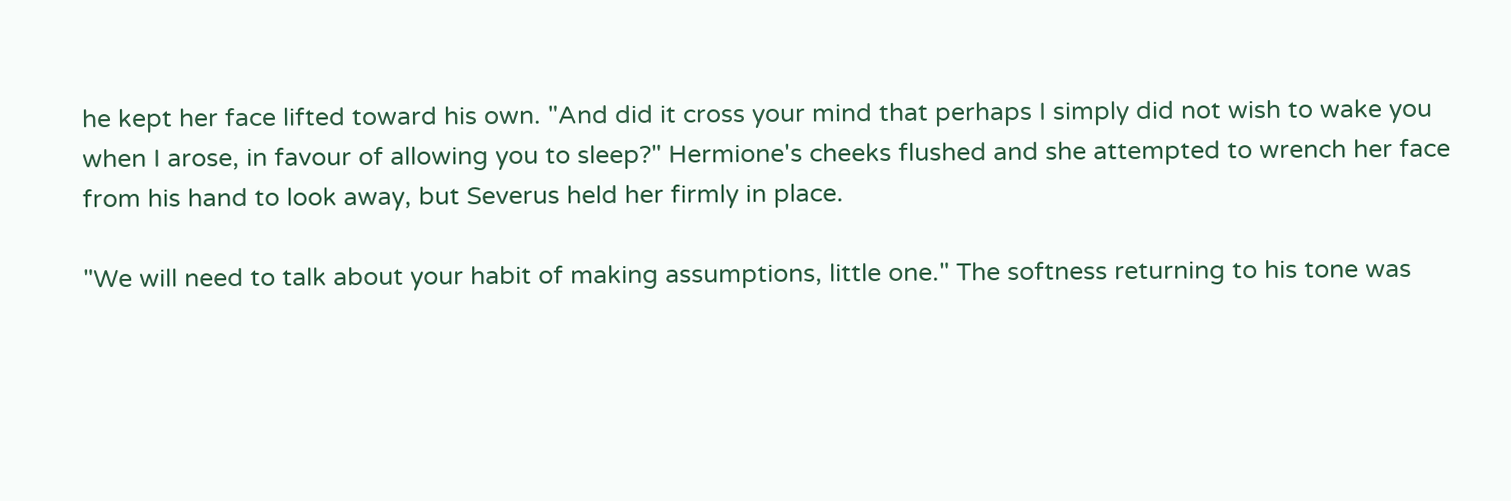he kept her face lifted toward his own. "And did it cross your mind that perhaps I simply did not wish to wake you when I arose, in favour of allowing you to sleep?" Hermione's cheeks flushed and she attempted to wrench her face from his hand to look away, but Severus held her firmly in place.

"We will need to talk about your habit of making assumptions, little one." The softness returning to his tone was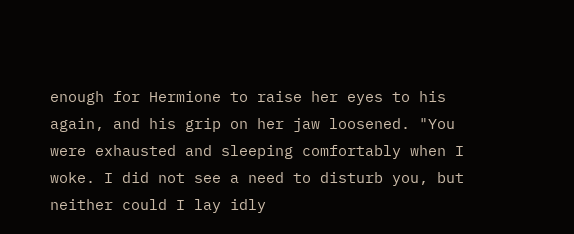enough for Hermione to raise her eyes to his again, and his grip on her jaw loosened. "You were exhausted and sleeping comfortably when I woke. I did not see a need to disturb you, but neither could I lay idly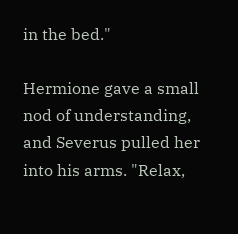in the bed."

Hermione gave a small nod of understanding, and Severus pulled her into his arms. "Relax,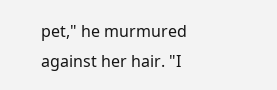pet," he murmured against her hair. "I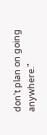don't plan on going anywhere."